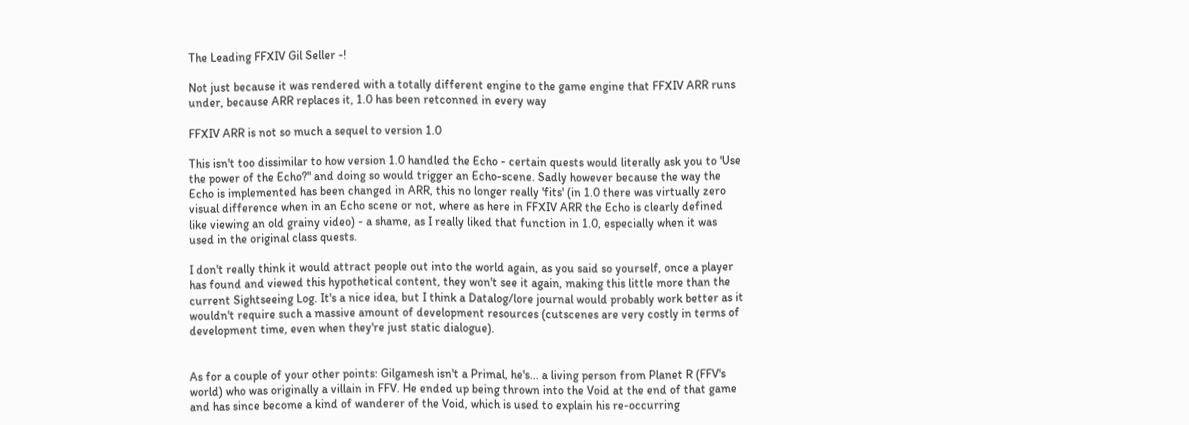The Leading FFXIV Gil Seller -!

Not just because it was rendered with a totally different engine to the game engine that FFXIV ARR runs under, because ARR replaces it, 1.0 has been retconned in every way

FFXIV ARR is not so much a sequel to version 1.0

This isn't too dissimilar to how version 1.0 handled the Echo - certain quests would literally ask you to 'Use the power of the Echo?" and doing so would trigger an Echo-scene. Sadly however because the way the Echo is implemented has been changed in ARR, this no longer really 'fits' (in 1.0 there was virtually zero visual difference when in an Echo scene or not, where as here in FFXIV ARR the Echo is clearly defined like viewing an old grainy video) - a shame, as I really liked that function in 1.0, especially when it was used in the original class quests.

I don't really think it would attract people out into the world again, as you said so yourself, once a player has found and viewed this hypothetical content, they won't see it again, making this little more than the current Sightseeing Log. It's a nice idea, but I think a Datalog/lore journal would probably work better as it wouldn't require such a massive amount of development resources (cutscenes are very costly in terms of development time, even when they're just static dialogue).


As for a couple of your other points: Gilgamesh isn't a Primal, he's... a living person from Planet R (FFV's world) who was originally a villain in FFV. He ended up being thrown into the Void at the end of that game and has since become a kind of wanderer of the Void, which is used to explain his re-occurring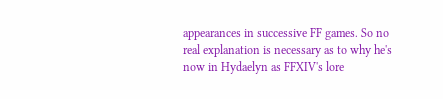appearances in successive FF games. So no real explanation is necessary as to why he's now in Hydaelyn as FFXIV's lore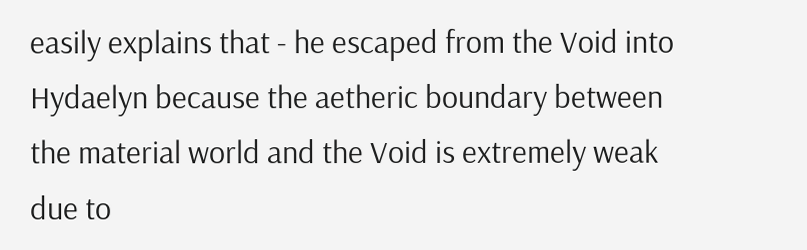easily explains that - he escaped from the Void into Hydaelyn because the aetheric boundary between the material world and the Void is extremely weak due to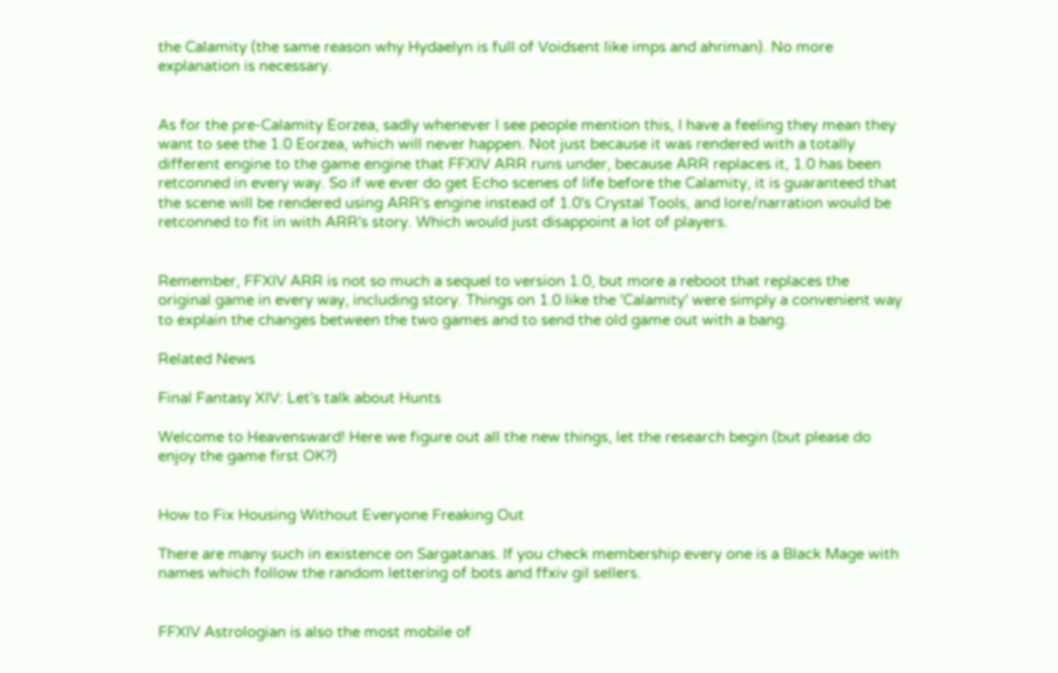the Calamity (the same reason why Hydaelyn is full of Voidsent like imps and ahriman). No more explanation is necessary.


As for the pre-Calamity Eorzea, sadly whenever I see people mention this, I have a feeling they mean they want to see the 1.0 Eorzea, which will never happen. Not just because it was rendered with a totally different engine to the game engine that FFXIV ARR runs under, because ARR replaces it, 1.0 has been retconned in every way. So if we ever do get Echo scenes of life before the Calamity, it is guaranteed that the scene will be rendered using ARR's engine instead of 1.0's Crystal Tools, and lore/narration would be retconned to fit in with ARR's story. Which would just disappoint a lot of players.


Remember, FFXIV ARR is not so much a sequel to version 1.0, but more a reboot that replaces the original game in every way, including story. Things on 1.0 like the 'Calamity' were simply a convenient way to explain the changes between the two games and to send the old game out with a bang.

Related News

Final Fantasy XIV: Let's talk about Hunts

Welcome to Heavensward! Here we figure out all the new things, let the research begin (but please do enjoy the game first OK?)


How to Fix Housing Without Everyone Freaking Out

There are many such in existence on Sargatanas. If you check membership every one is a Black Mage with names which follow the random lettering of bots and ffxiv gil sellers.


FFXIV Astrologian is also the most mobile of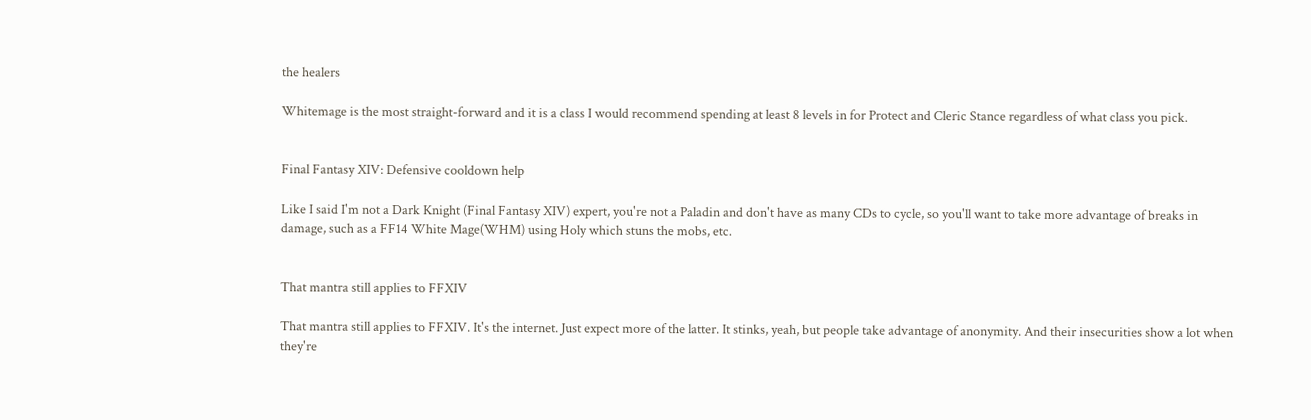the healers

Whitemage is the most straight-forward and it is a class I would recommend spending at least 8 levels in for Protect and Cleric Stance regardless of what class you pick.


Final Fantasy XIV: Defensive cooldown help

Like I said I'm not a Dark Knight (Final Fantasy XIV) expert, you're not a Paladin and don't have as many CDs to cycle, so you'll want to take more advantage of breaks in damage, such as a FF14 White Mage(WHM) using Holy which stuns the mobs, etc.


That mantra still applies to FFXIV

That mantra still applies to FFXIV. It's the internet. Just expect more of the latter. It stinks, yeah, but people take advantage of anonymity. And their insecurities show a lot when they're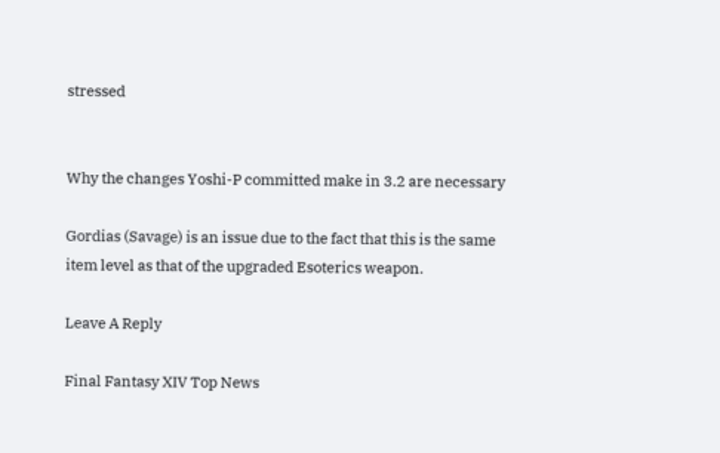stressed


Why the changes Yoshi-P committed make in 3.2 are necessary

Gordias (Savage) is an issue due to the fact that this is the same item level as that of the upgraded Esoterics weapon.

Leave A Reply

Final Fantasy XIV Top News